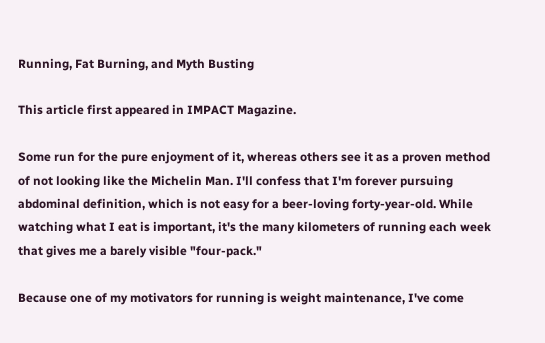Running, Fat Burning, and Myth Busting

This article first appeared in IMPACT Magazine.

Some run for the pure enjoyment of it, whereas others see it as a proven method of not looking like the Michelin Man. I'll confess that I'm forever pursuing abdominal definition, which is not easy for a beer-loving forty-year-old. While watching what I eat is important, it's the many kilometers of running each week that gives me a barely visible "four-pack."

Because one of my motivators for running is weight maintenance, I've come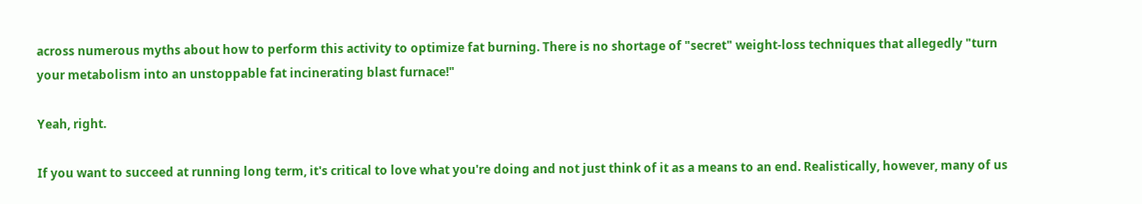across numerous myths about how to perform this activity to optimize fat burning. There is no shortage of "secret" weight-loss techniques that allegedly "turn your metabolism into an unstoppable fat incinerating blast furnace!"

Yeah, right.

If you want to succeed at running long term, it's critical to love what you're doing and not just think of it as a means to an end. Realistically, however, many of us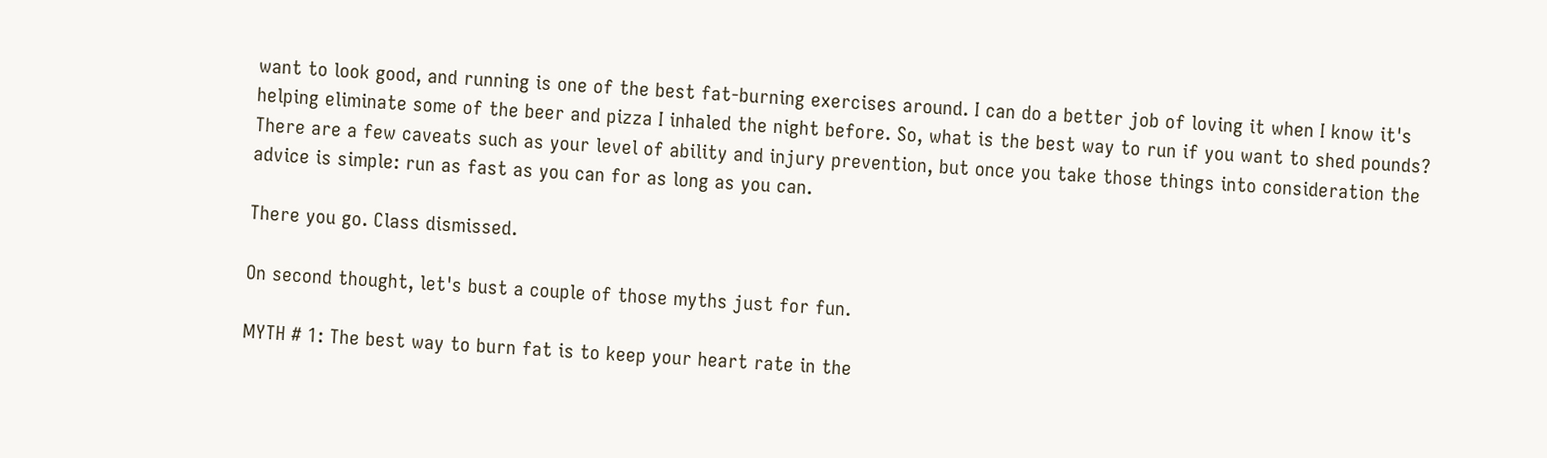want to look good, and running is one of the best fat-burning exercises around. I can do a better job of loving it when I know it's helping eliminate some of the beer and pizza I inhaled the night before. So, what is the best way to run if you want to shed pounds? There are a few caveats such as your level of ability and injury prevention, but once you take those things into consideration the advice is simple: run as fast as you can for as long as you can.

There you go. Class dismissed.

On second thought, let's bust a couple of those myths just for fun.

MYTH # 1: The best way to burn fat is to keep your heart rate in the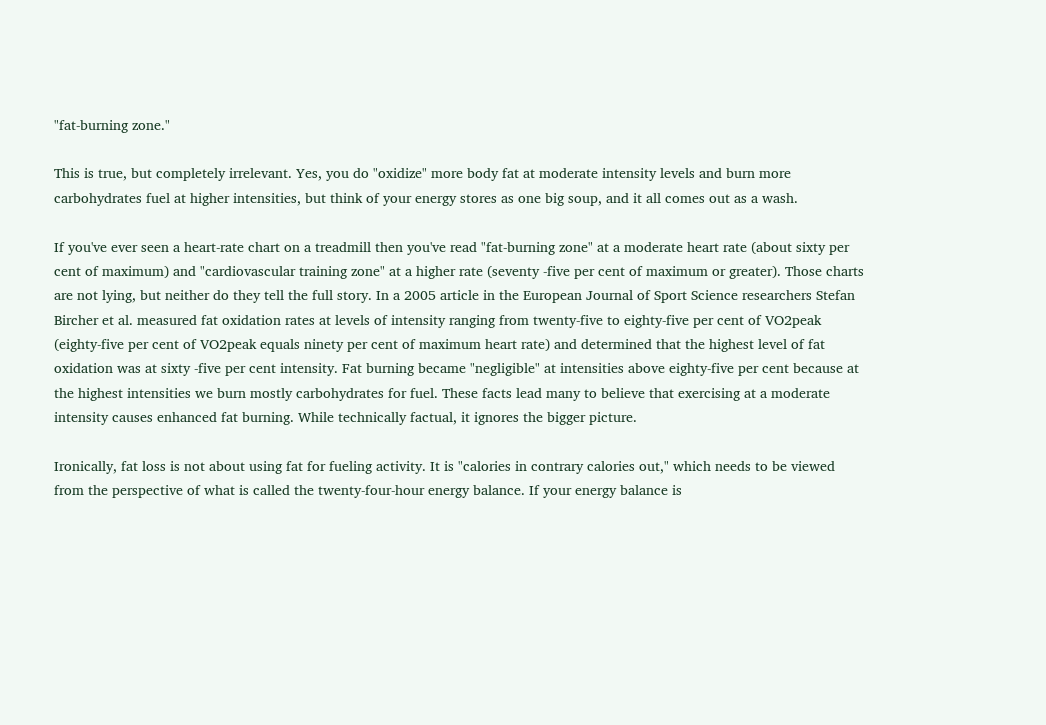"fat-burning zone."

This is true, but completely irrelevant. Yes, you do "oxidize" more body fat at moderate intensity levels and burn more carbohydrates fuel at higher intensities, but think of your energy stores as one big soup, and it all comes out as a wash.

If you've ever seen a heart-rate chart on a treadmill then you've read "fat-burning zone" at a moderate heart rate (about sixty per cent of maximum) and "cardiovascular training zone" at a higher rate (seventy -five per cent of maximum or greater). Those charts are not lying, but neither do they tell the full story. In a 2005 article in the European Journal of Sport Science researchers Stefan Bircher et al. measured fat oxidation rates at levels of intensity ranging from twenty-five to eighty-five per cent of VO2peak (eighty-five per cent of VO2peak equals ninety per cent of maximum heart rate) and determined that the highest level of fat oxidation was at sixty -five per cent intensity. Fat burning became "negligible" at intensities above eighty-five per cent because at the highest intensities we burn mostly carbohydrates for fuel. These facts lead many to believe that exercising at a moderate intensity causes enhanced fat burning. While technically factual, it ignores the bigger picture.

Ironically, fat loss is not about using fat for fueling activity. It is "calories in contrary calories out," which needs to be viewed from the perspective of what is called the twenty-four-hour energy balance. If your energy balance is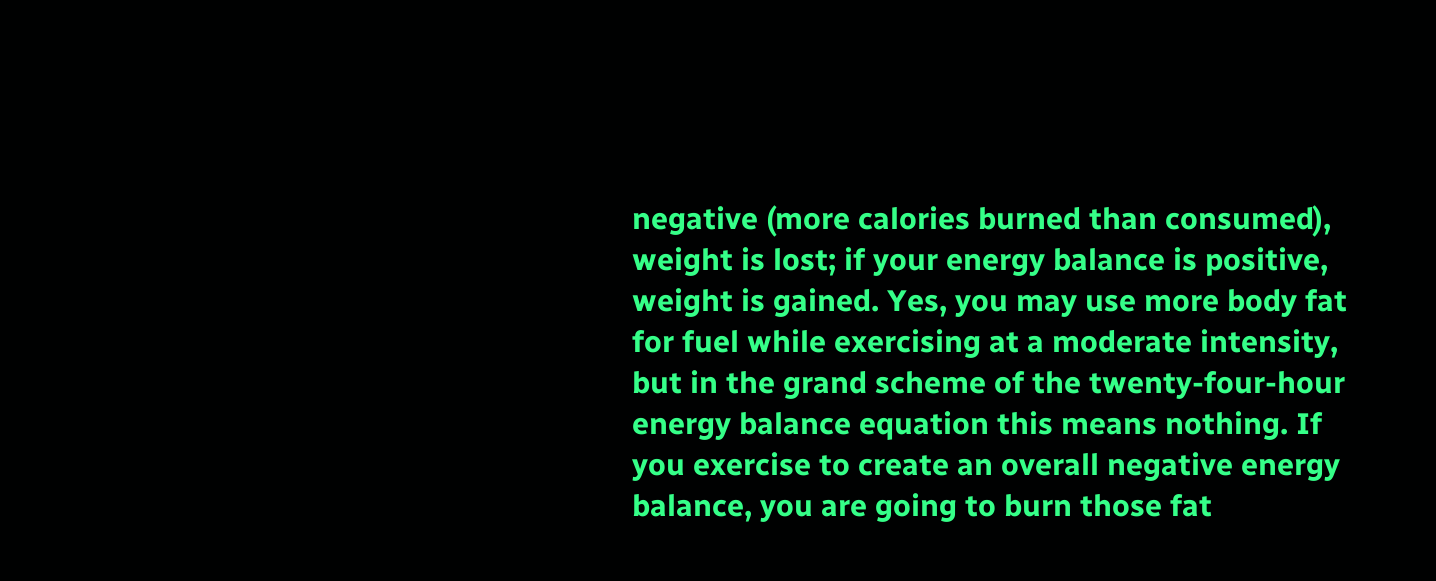negative (more calories burned than consumed), weight is lost; if your energy balance is positive, weight is gained. Yes, you may use more body fat for fuel while exercising at a moderate intensity, but in the grand scheme of the twenty-four-hour energy balance equation this means nothing. If you exercise to create an overall negative energy balance, you are going to burn those fat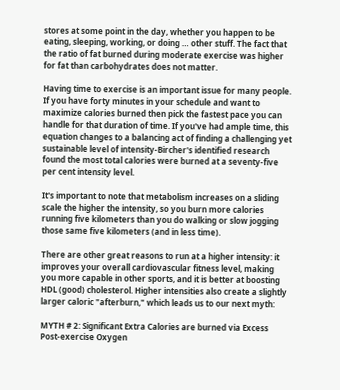stores at some point in the day, whether you happen to be eating, sleeping, working, or doing … other stuff. The fact that the ratio of fat burned during moderate exercise was higher for fat than carbohydrates does not matter.

Having time to exercise is an important issue for many people. If you have forty minutes in your schedule and want to maximize calories burned then pick the fastest pace you can handle for that duration of time. If you've had ample time, this equation changes to a balancing act of finding a challenging yet sustainable level of intensity-Bircher's identified research found the most total calories were burned at a seventy-five per cent intensity level.

It's important to note that metabolism increases on a sliding scale the higher the intensity, so you burn more calories running five kilometers than you do walking or slow jogging those same five kilometers (and in less time).

There are other great reasons to run at a higher intensity: it improves your overall cardiovascular fitness level, making you more capable in other sports, and it is better at boosting HDL (good) cholesterol. Higher intensities also create a slightly larger caloric "afterburn," which leads us to our next myth:

MYTH # 2: Significant Extra Calories are burned via Excess Post-exercise Oxygen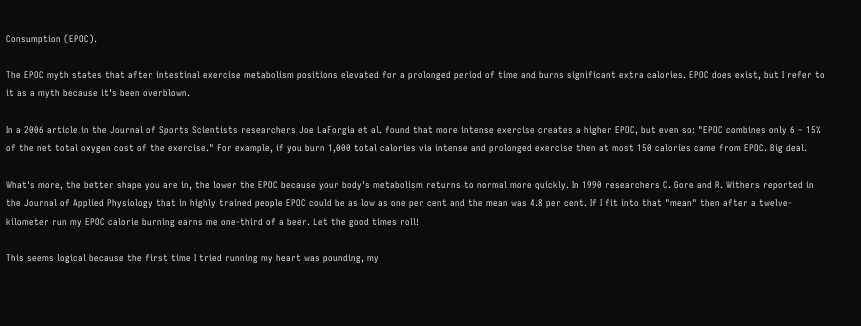Consumption (EPOC).

The EPOC myth states that after intestinal exercise metabolism positions elevated for a prolonged period of time and burns significant extra calories. EPOC does exist, but I refer to it as a myth because it's been overblown.

In a 2006 article in the Journal of Sports Scientists researchers Joe LaForgia et al. found that more intense exercise creates a higher EPOC, but even so: "EPOC combines only 6 – 15% of the net total oxygen cost of the exercise." For example, if you burn 1,000 total calories via intense and prolonged exercise then at most 150 calories came from EPOC. Big deal.

What's more, the better shape you are in, the lower the EPOC because your body's metabolism returns to normal more quickly. In 1990 researchers C. Gore and R. Withers reported in the Journal of Applied Physiology that in highly trained people EPOC could be as low as one per cent and the mean was 4.8 per cent. If I fit into that "mean" then after a twelve-kilometer run my EPOC calorie burning earns me one-third of a beer. Let the good times roll!

This seems logical because the first time I tried running my heart was pounding, my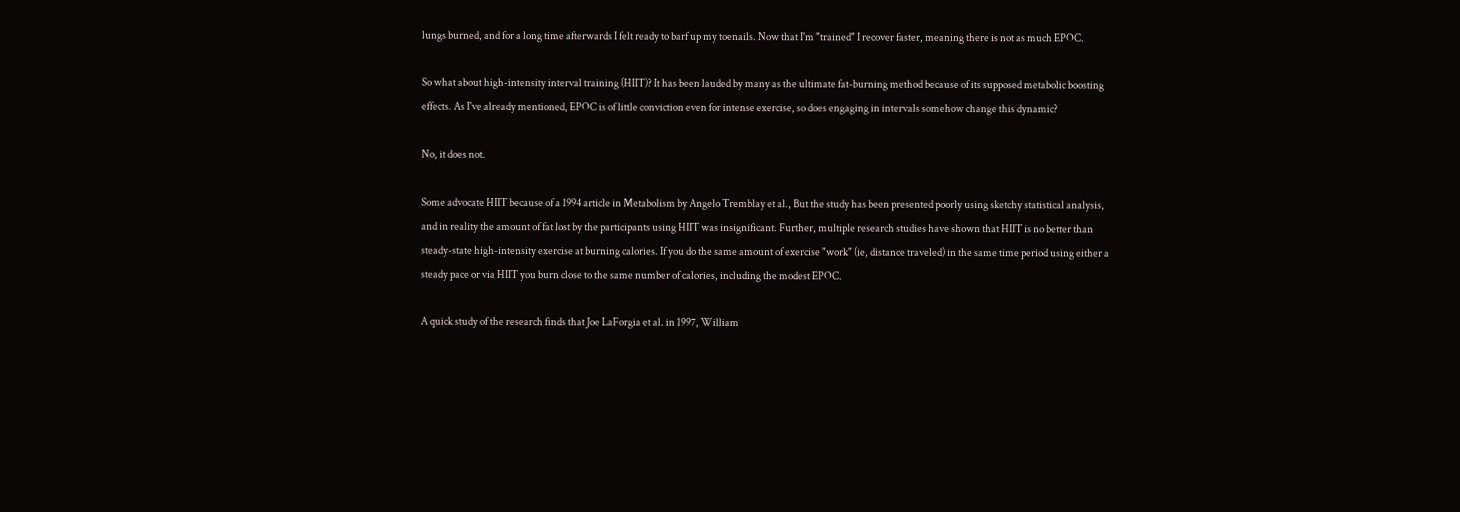lungs burned, and for a long time afterwards I felt ready to barf up my toenails. Now that I'm "trained" I recover faster, meaning there is not as much EPOC.

So what about high-intensity interval training (HIIT)? It has been lauded by many as the ultimate fat-burning method because of its supposed metabolic boosting effects. As I've already mentioned, EPOC is of little conviction even for intense exercise, so does engaging in intervals somehow change this dynamic?

No, it does not.

Some advocate HIIT because of a 1994 article in Metabolism by Angelo Tremblay et al., But the study has been presented poorly using sketchy statistical analysis, and in reality the amount of fat lost by the participants using HIIT was insignificant. Further, multiple research studies have shown that HIIT is no better than steady-state high-intensity exercise at burning calories. If you do the same amount of exercise "work" (ie, distance traveled) in the same time period using either a steady pace or via HIIT you burn close to the same number of calories, including the modest EPOC.

A quick study of the research finds that Joe LaForgia et al. in 1997, William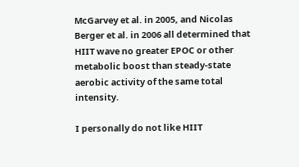McGarvey et al. in 2005, and Nicolas Berger et al. in 2006 all determined that HIIT wave no greater EPOC or other metabolic boost than steady-state aerobic activity of the same total intensity.

I personally do not like HIIT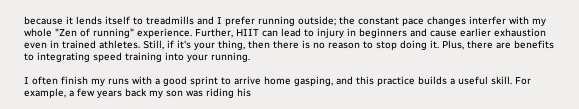because it lends itself to treadmills and I prefer running outside; the constant pace changes interfer with my whole "Zen of running" experience. Further, HIIT can lead to injury in beginners and cause earlier exhaustion even in trained athletes. Still, if it's your thing, then there is no reason to stop doing it. Plus, there are benefits to integrating speed training into your running.

I often finish my runs with a good sprint to arrive home gasping, and this practice builds a useful skill. For example, a few years back my son was riding his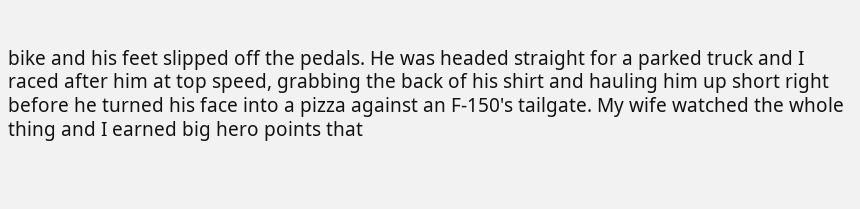bike and his feet slipped off the pedals. He was headed straight for a parked truck and I raced after him at top speed, grabbing the back of his shirt and hauling him up short right before he turned his face into a pizza against an F-150's tailgate. My wife watched the whole thing and I earned big hero points that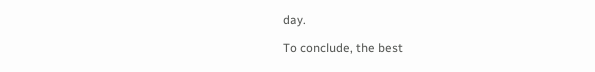day.

To conclude, the best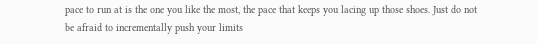pace to run at is the one you like the most, the pace that keeps you lacing up those shoes. Just do not be afraid to incrementally push your limits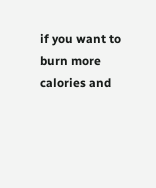if you want to burn more calories and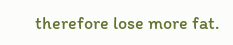therefore lose more fat.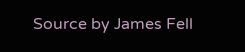Source by James Fell